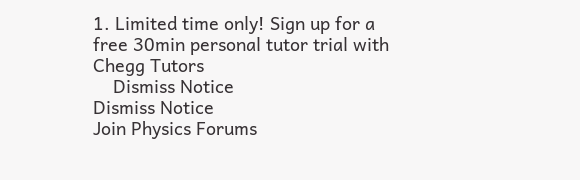1. Limited time only! Sign up for a free 30min personal tutor trial with Chegg Tutors
    Dismiss Notice
Dismiss Notice
Join Physics Forums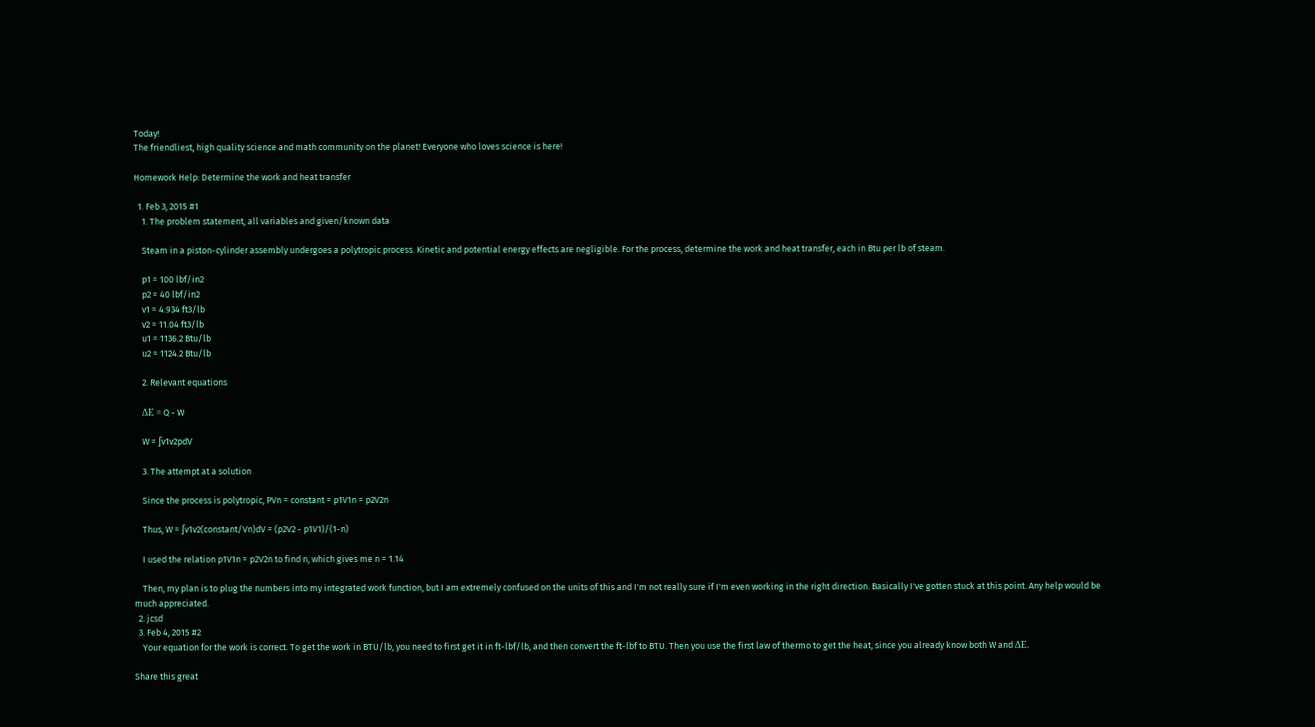Today!
The friendliest, high quality science and math community on the planet! Everyone who loves science is here!

Homework Help: Determine the work and heat transfer

  1. Feb 3, 2015 #1
    1. The problem statement, all variables and given/known data

    Steam in a piston-cylinder assembly undergoes a polytropic process. Kinetic and potential energy effects are negligible. For the process, determine the work and heat transfer, each in Btu per lb of steam.

    p1 = 100 lbf/in2
    p2 = 40 lbf/in2
    v1 = 4.934 ft3/lb
    v2 = 11.04 ft3/lb
    u1 = 1136.2 Btu/lb
    u2 = 1124.2 Btu/lb

    2. Relevant equations

    ΔE = Q - W

    W = ∫v1v2pdV

    3. The attempt at a solution

    Since the process is polytropic, PVn = constant = p1V1n = p2V2n

    Thus, W = ∫v1v2(constant/Vn)dV = (p2V2 - p1V1)/(1-n)

    I used the relation p1V1n = p2V2n to find n, which gives me n = 1.14

    Then, my plan is to plug the numbers into my integrated work function, but I am extremely confused on the units of this and I'm not really sure if I'm even working in the right direction. Basically I've gotten stuck at this point. Any help would be much appreciated.
  2. jcsd
  3. Feb 4, 2015 #2
    Your equation for the work is correct. To get the work in BTU/lb, you need to first get it in ft-lbf/lb, and then convert the ft-lbf to BTU. Then you use the first law of thermo to get the heat, since you already know both W and ΔE.

Share this great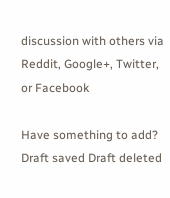discussion with others via Reddit, Google+, Twitter, or Facebook

Have something to add?
Draft saved Draft deleted